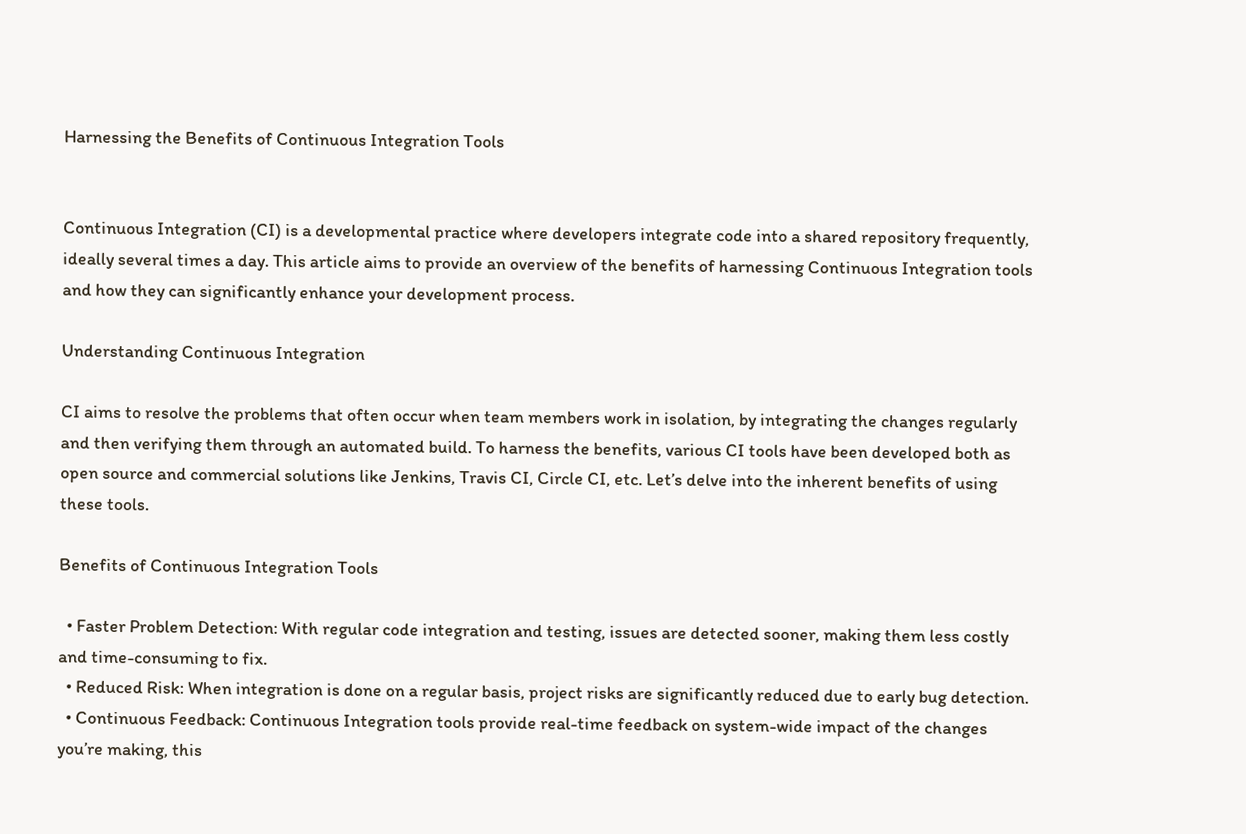Harnessing the Benefits of Continuous Integration Tools


Continuous Integration (CI) is a developmental practice where developers integrate code into a shared repository frequently, ideally several times a day. This article aims to provide an overview of the benefits of harnessing Continuous Integration tools and how they can significantly enhance your development process.

Understanding Continuous Integration

CI aims to resolve the problems that often occur when team members work in isolation, by integrating the changes regularly and then verifying them through an automated build. To harness the benefits, various CI tools have been developed both as open source and commercial solutions like Jenkins, Travis CI, Circle CI, etc. Let’s delve into the inherent benefits of using these tools.

Benefits of Continuous Integration Tools

  • Faster Problem Detection: With regular code integration and testing, issues are detected sooner, making them less costly and time-consuming to fix.
  • Reduced Risk: When integration is done on a regular basis, project risks are significantly reduced due to early bug detection.
  • Continuous Feedback: Continuous Integration tools provide real-time feedback on system-wide impact of the changes you’re making, this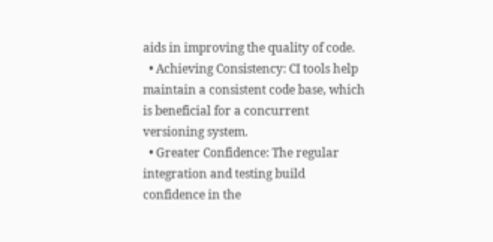aids in improving the quality of code.
  • Achieving Consistency: CI tools help maintain a consistent code base, which is beneficial for a concurrent versioning system.
  • Greater Confidence: The regular integration and testing build confidence in the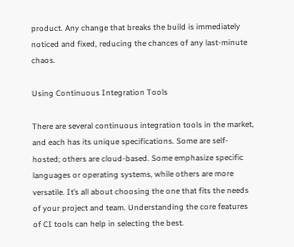product. Any change that breaks the build is immediately noticed and fixed, reducing the chances of any last-minute chaos.

Using Continuous Integration Tools

There are several continuous integration tools in the market, and each has its unique specifications. Some are self-hosted; others are cloud-based. Some emphasize specific languages or operating systems, while others are more versatile. It’s all about choosing the one that fits the needs of your project and team. Understanding the core features of CI tools can help in selecting the best.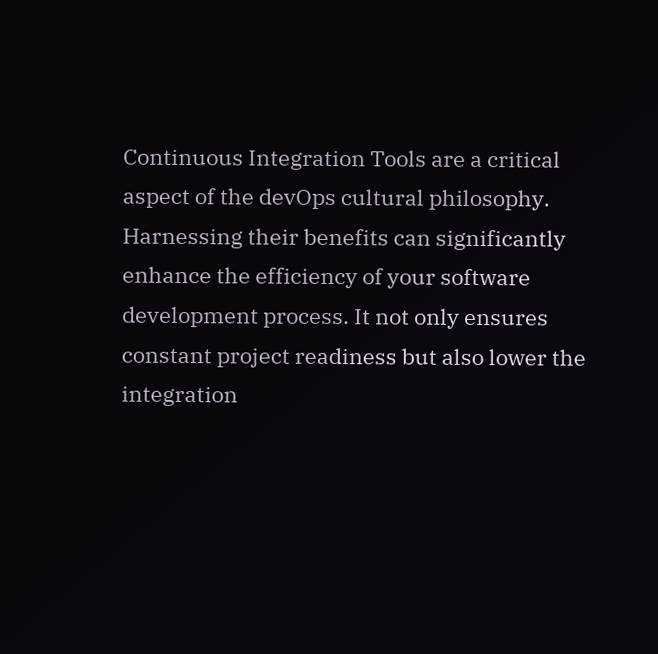Continuous Integration Tools are a critical aspect of the devOps cultural philosophy. Harnessing their benefits can significantly enhance the efficiency of your software development process. It not only ensures constant project readiness but also lower the integration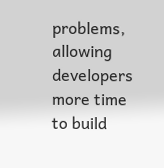problems, allowing developers more time to build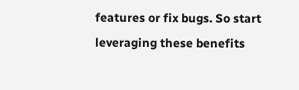features or fix bugs. So start leveraging these benefits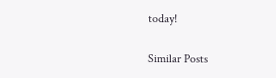today!

Similar Posts